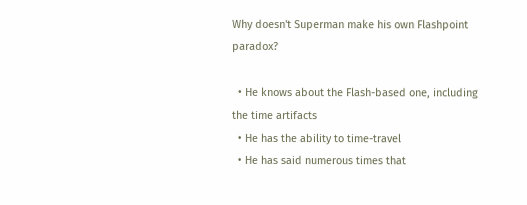Why doesn't Superman make his own Flashpoint paradox?

  • He knows about the Flash-based one, including the time artifacts
  • He has the ability to time-travel
  • He has said numerous times that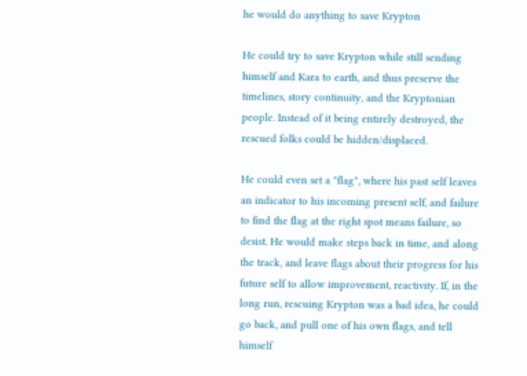he would do anything to save Krypton

He could try to save Krypton while still sending himself and Kara to earth, and thus preserve the timelines, story continuity, and the Kryptonian people. Instead of it being entirely destroyed, the rescued folks could be hidden/displaced.

He could even set a "flag", where his past self leaves an indicator to his incoming present self, and failure to find the flag at the right spot means failure, so desist. He would make steps back in time, and along the track, and leave flags about their progress for his future self to allow improvement, reactivity. If, in the long run, rescuing Krypton was a bad idea, he could go back, and pull one of his own flags, and tell himself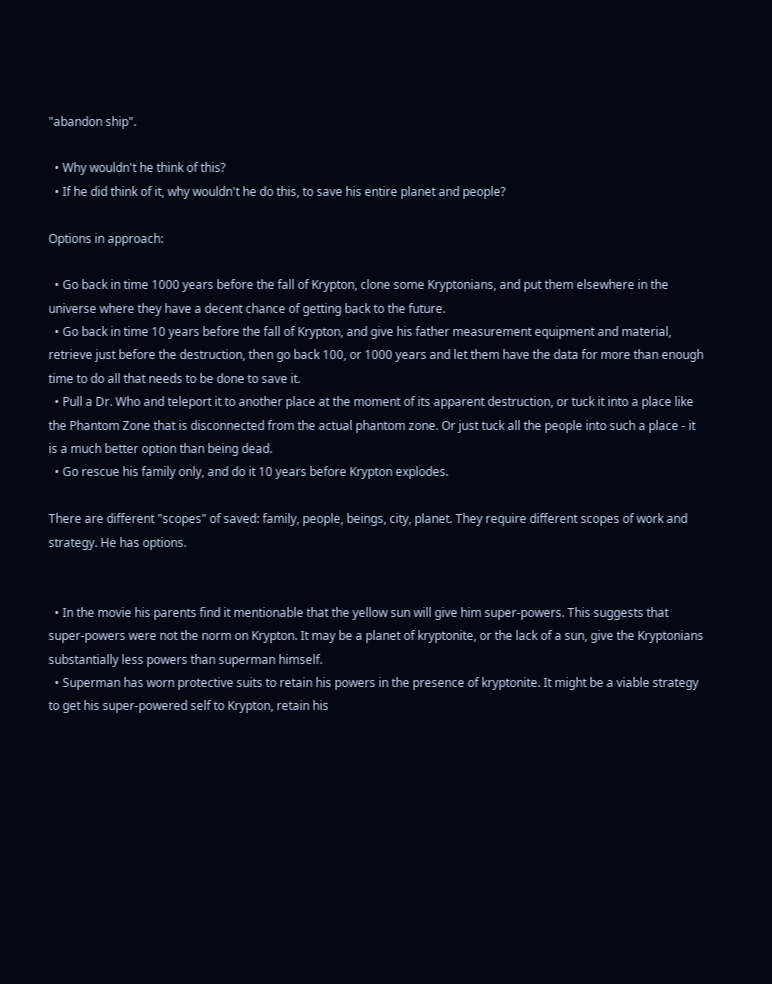"abandon ship".

  • Why wouldn't he think of this?
  • If he did think of it, why wouldn't he do this, to save his entire planet and people?

Options in approach:

  • Go back in time 1000 years before the fall of Krypton, clone some Kryptonians, and put them elsewhere in the universe where they have a decent chance of getting back to the future.
  • Go back in time 10 years before the fall of Krypton, and give his father measurement equipment and material, retrieve just before the destruction, then go back 100, or 1000 years and let them have the data for more than enough time to do all that needs to be done to save it.
  • Pull a Dr. Who and teleport it to another place at the moment of its apparent destruction, or tuck it into a place like the Phantom Zone that is disconnected from the actual phantom zone. Or just tuck all the people into such a place - it is a much better option than being dead.
  • Go rescue his family only, and do it 10 years before Krypton explodes.

There are different "scopes" of saved: family, people, beings, city, planet. They require different scopes of work and strategy. He has options.


  • In the movie his parents find it mentionable that the yellow sun will give him super-powers. This suggests that super-powers were not the norm on Krypton. It may be a planet of kryptonite, or the lack of a sun, give the Kryptonians substantially less powers than superman himself.
  • Superman has worn protective suits to retain his powers in the presence of kryptonite. It might be a viable strategy to get his super-powered self to Krypton, retain his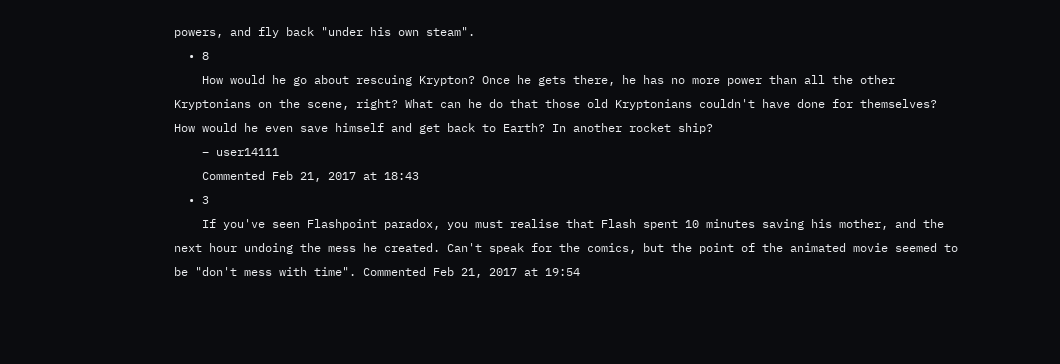powers, and fly back "under his own steam".
  • 8
    How would he go about rescuing Krypton? Once he gets there, he has no more power than all the other Kryptonians on the scene, right? What can he do that those old Kryptonians couldn't have done for themselves? How would he even save himself and get back to Earth? In another rocket ship?
    – user14111
    Commented Feb 21, 2017 at 18:43
  • 3
    If you've seen Flashpoint paradox, you must realise that Flash spent 10 minutes saving his mother, and the next hour undoing the mess he created. Can't speak for the comics, but the point of the animated movie seemed to be "don't mess with time". Commented Feb 21, 2017 at 19:54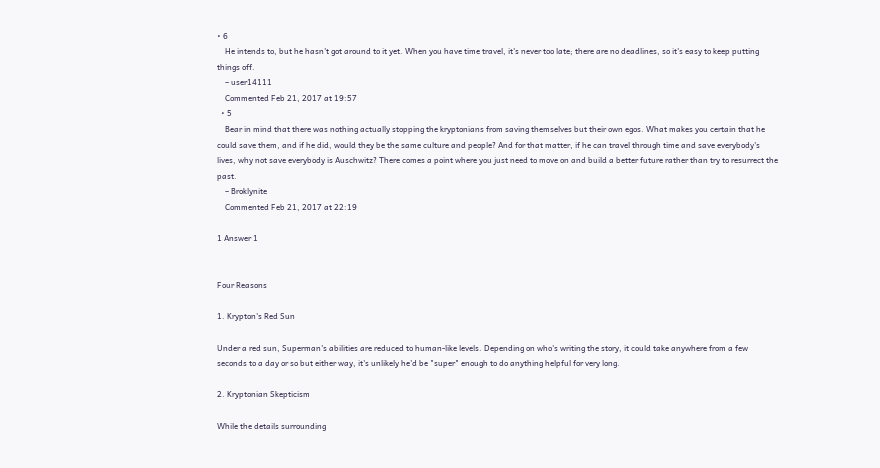• 6
    He intends to, but he hasn't got around to it yet. When you have time travel, it's never too late; there are no deadlines, so it's easy to keep putting things off.
    – user14111
    Commented Feb 21, 2017 at 19:57
  • 5
    Bear in mind that there was nothing actually stopping the kryptonians from saving themselves but their own egos. What makes you certain that he could save them, and if he did, would they be the same culture and people? And for that matter, if he can travel through time and save everybody's lives, why not save everybody is Auschwitz? There comes a point where you just need to move on and build a better future rather than try to resurrect the past.
    – Broklynite
    Commented Feb 21, 2017 at 22:19

1 Answer 1


Four Reasons

1. Krypton's Red Sun

Under a red sun, Superman's abilities are reduced to human-like levels. Depending on who's writing the story, it could take anywhere from a few seconds to a day or so but either way, it's unlikely he'd be "super" enough to do anything helpful for very long.

2. Kryptonian Skepticism

While the details surrounding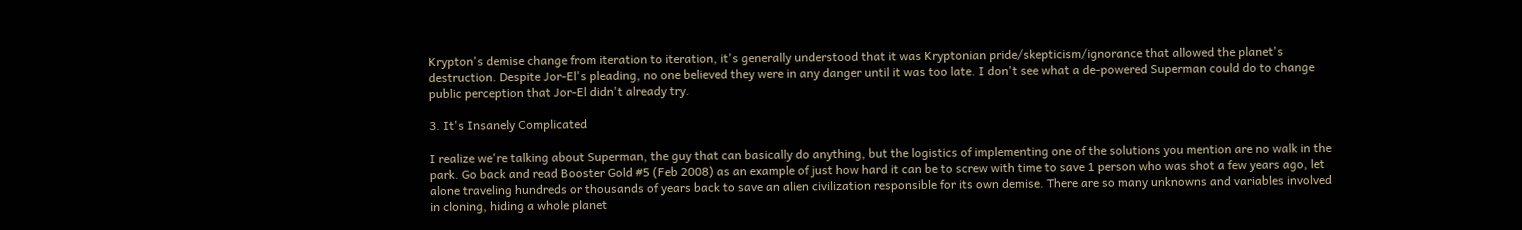Krypton's demise change from iteration to iteration, it's generally understood that it was Kryptonian pride/skepticism/ignorance that allowed the planet's destruction. Despite Jor-El's pleading, no one believed they were in any danger until it was too late. I don't see what a de-powered Superman could do to change public perception that Jor-El didn't already try.

3. It's Insanely Complicated

I realize we're talking about Superman, the guy that can basically do anything, but the logistics of implementing one of the solutions you mention are no walk in the park. Go back and read Booster Gold #5 (Feb 2008) as an example of just how hard it can be to screw with time to save 1 person who was shot a few years ago, let alone traveling hundreds or thousands of years back to save an alien civilization responsible for its own demise. There are so many unknowns and variables involved in cloning, hiding a whole planet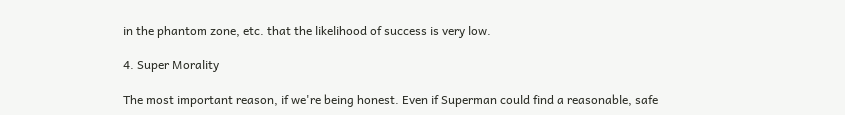in the phantom zone, etc. that the likelihood of success is very low.

4. Super Morality

The most important reason, if we're being honest. Even if Superman could find a reasonable, safe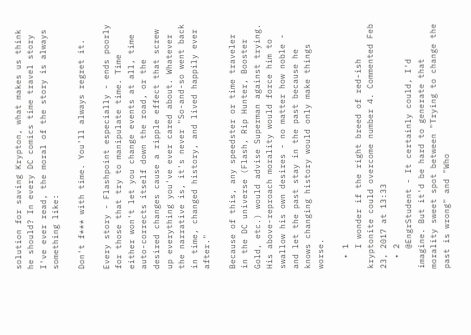solution for saving Krypton, what makes us think he should? In every DC comics time travel story I've ever read, the moral of the story is always something like:

Don't f*** with time. You'll always regret it.

Every story - Flashpoint especially - ends poorly for those that try to manipulate time. Time either won't let you change events at all, time auto-corrects itself down the road, or the desired changes cause a ripple effect that screw up everything you've ever cared about. Whatever the narrative is, it's never "So-and-so went back in time, changed history, and lived happily ever after."

Because of this, any speedster or time traveler in the DC universe (Flash, Rip Hunter, Booster Gold, etc.) would advise Superman against trying. His above-reproach morality would force him to swallow his own desires - no matter how noble - and let the past stay in the past because he knows changing history would only make things worse.

  • 1
    I wonder if the right breed of red-ish kryptonite could overcome number 4. Commented Feb 23, 2017 at 13:33
  • 2
    @EngrStudent - It certainly could, I'd imagine. But it'd be hard to generate that morality sweet spot between "Trying to change the past is wrong" and "Who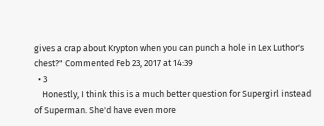gives a crap about Krypton when you can punch a hole in Lex Luthor's chest?" Commented Feb 23, 2017 at 14:39
  • 3
    Honestly, I think this is a much better question for Supergirl instead of Superman. She'd have even more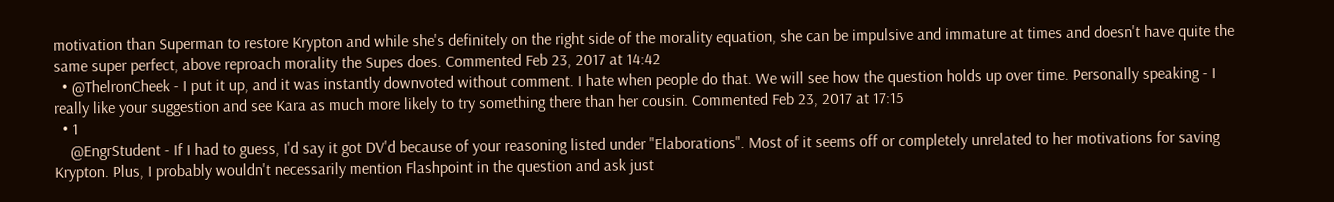motivation than Superman to restore Krypton and while she's definitely on the right side of the morality equation, she can be impulsive and immature at times and doesn't have quite the same super perfect, above reproach morality the Supes does. Commented Feb 23, 2017 at 14:42
  • @ThelronCheek - I put it up, and it was instantly downvoted without comment. I hate when people do that. We will see how the question holds up over time. Personally speaking - I really like your suggestion and see Kara as much more likely to try something there than her cousin. Commented Feb 23, 2017 at 17:15
  • 1
    @EngrStudent - If I had to guess, I'd say it got DV'd because of your reasoning listed under "Elaborations". Most of it seems off or completely unrelated to her motivations for saving Krypton. Plus, I probably wouldn't necessarily mention Flashpoint in the question and ask just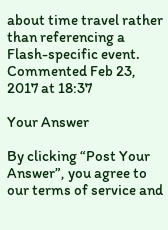about time travel rather than referencing a Flash-specific event. Commented Feb 23, 2017 at 18:37

Your Answer

By clicking “Post Your Answer”, you agree to our terms of service and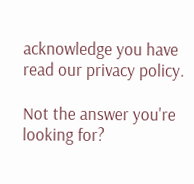acknowledge you have read our privacy policy.

Not the answer you're looking for?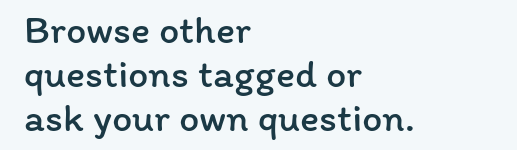Browse other questions tagged or ask your own question.